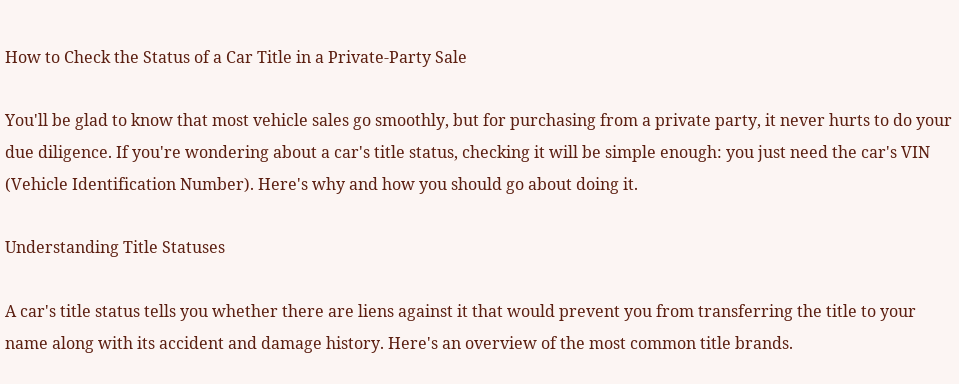How to Check the Status of a Car Title in a Private-Party Sale

You'll be glad to know that most vehicle sales go smoothly, but for purchasing from a private party, it never hurts to do your due diligence. If you're wondering about a car's title status, checking it will be simple enough: you just need the car's VIN (Vehicle Identification Number). Here's why and how you should go about doing it.

Understanding Title Statuses

A car's title status tells you whether there are liens against it that would prevent you from transferring the title to your name along with its accident and damage history. Here's an overview of the most common title brands.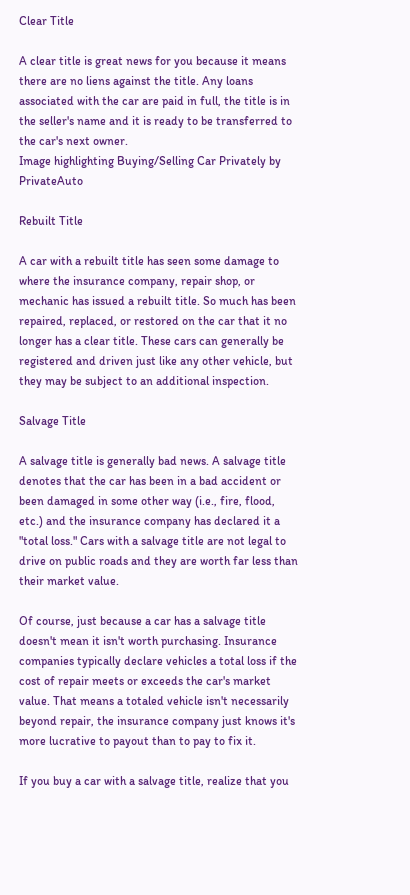Clear Title

A clear title is great news for you because it means there are no liens against the title. Any loans associated with the car are paid in full, the title is in the seller's name and it is ready to be transferred to the car's next owner.
Image highlighting Buying/Selling Car Privately by PrivateAuto

Rebuilt Title

A car with a rebuilt title has seen some damage to where the insurance company, repair shop, or mechanic has issued a rebuilt title. So much has been repaired, replaced, or restored on the car that it no longer has a clear title. These cars can generally be registered and driven just like any other vehicle, but they may be subject to an additional inspection.

Salvage Title

A salvage title is generally bad news. A salvage title denotes that the car has been in a bad accident or been damaged in some other way (i.e., fire, flood, etc.) and the insurance company has declared it a "total loss." Cars with a salvage title are not legal to drive on public roads and they are worth far less than their market value.

Of course, just because a car has a salvage title doesn't mean it isn't worth purchasing. Insurance companies typically declare vehicles a total loss if the cost of repair meets or exceeds the car's market value. That means a totaled vehicle isn't necessarily beyond repair, the insurance company just knows it's more lucrative to payout than to pay to fix it.

If you buy a car with a salvage title, realize that you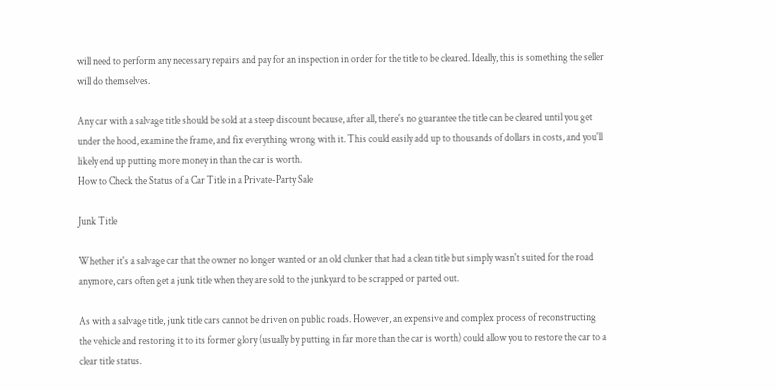will need to perform any necessary repairs and pay for an inspection in order for the title to be cleared. Ideally, this is something the seller will do themselves.

Any car with a salvage title should be sold at a steep discount because, after all, there's no guarantee the title can be cleared until you get under the hood, examine the frame, and fix everything wrong with it. This could easily add up to thousands of dollars in costs, and you'll likely end up putting more money in than the car is worth.
How to Check the Status of a Car Title in a Private-Party Sale

Junk Title

Whether it's a salvage car that the owner no longer wanted or an old clunker that had a clean title but simply wasn't suited for the road anymore, cars often get a junk title when they are sold to the junkyard to be scrapped or parted out.

As with a salvage title, junk title cars cannot be driven on public roads. However, an expensive and complex process of reconstructing the vehicle and restoring it to its former glory (usually by putting in far more than the car is worth) could allow you to restore the car to a clear title status.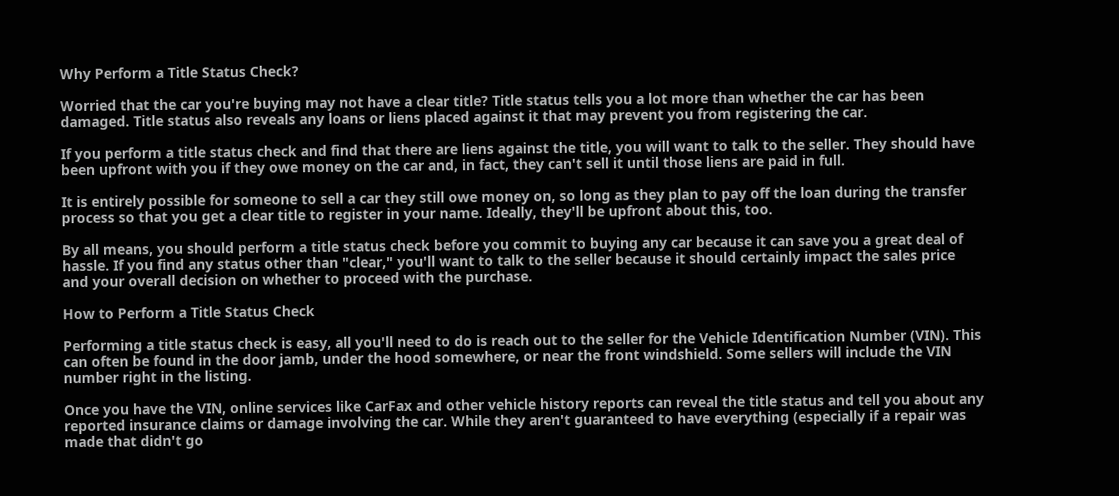Why Perform a Title Status Check?

Worried that the car you're buying may not have a clear title? Title status tells you a lot more than whether the car has been damaged. Title status also reveals any loans or liens placed against it that may prevent you from registering the car.

If you perform a title status check and find that there are liens against the title, you will want to talk to the seller. They should have been upfront with you if they owe money on the car and, in fact, they can't sell it until those liens are paid in full.

It is entirely possible for someone to sell a car they still owe money on, so long as they plan to pay off the loan during the transfer process so that you get a clear title to register in your name. Ideally, they'll be upfront about this, too.

By all means, you should perform a title status check before you commit to buying any car because it can save you a great deal of hassle. If you find any status other than "clear," you'll want to talk to the seller because it should certainly impact the sales price and your overall decision on whether to proceed with the purchase.

How to Perform a Title Status Check

Performing a title status check is easy, all you'll need to do is reach out to the seller for the Vehicle Identification Number (VIN). This can often be found in the door jamb, under the hood somewhere, or near the front windshield. Some sellers will include the VIN number right in the listing.

Once you have the VIN, online services like CarFax and other vehicle history reports can reveal the title status and tell you about any reported insurance claims or damage involving the car. While they aren't guaranteed to have everything (especially if a repair was made that didn't go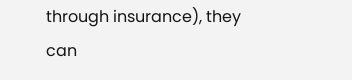through insurance), they can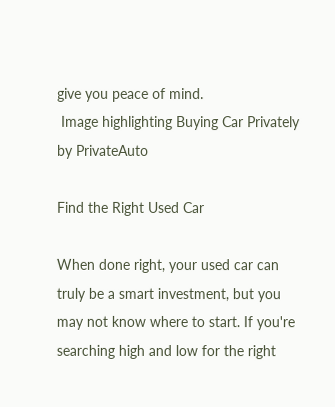give you peace of mind.
 Image highlighting Buying Car Privately by PrivateAuto

Find the Right Used Car

When done right, your used car can truly be a smart investment, but you may not know where to start. If you're searching high and low for the right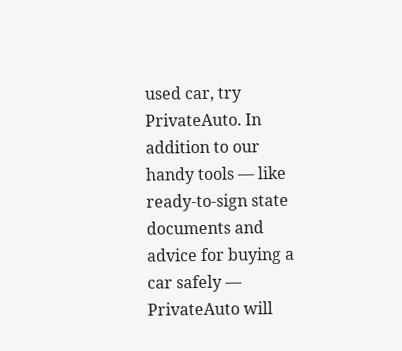used car, try PrivateAuto. In addition to our handy tools — like ready-to-sign state documents and advice for buying a car safely — PrivateAuto will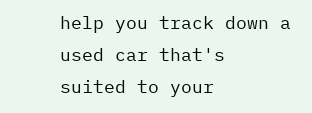help you track down a used car that's suited to your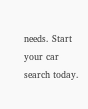needs. Start your car search today.